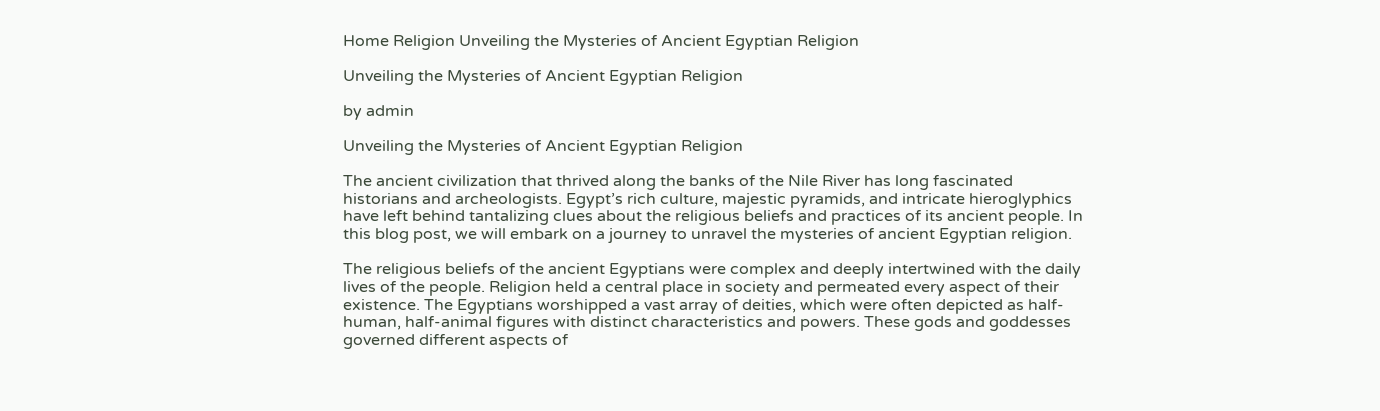Home Religion Unveiling the Mysteries of Ancient Egyptian Religion

Unveiling the Mysteries of Ancient Egyptian Religion

by admin

Unveiling the Mysteries of Ancient Egyptian Religion

The ancient civilization that thrived along the banks of the Nile River has long fascinated historians and archeologists. Egypt’s rich culture, majestic pyramids, and intricate hieroglyphics have left behind tantalizing clues about the religious beliefs and practices of its ancient people. In this blog post, we will embark on a journey to unravel the mysteries of ancient Egyptian religion.

The religious beliefs of the ancient Egyptians were complex and deeply intertwined with the daily lives of the people. Religion held a central place in society and permeated every aspect of their existence. The Egyptians worshipped a vast array of deities, which were often depicted as half-human, half-animal figures with distinct characteristics and powers. These gods and goddesses governed different aspects of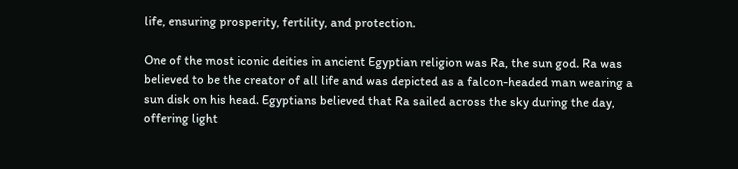life, ensuring prosperity, fertility, and protection.

One of the most iconic deities in ancient Egyptian religion was Ra, the sun god. Ra was believed to be the creator of all life and was depicted as a falcon-headed man wearing a sun disk on his head. Egyptians believed that Ra sailed across the sky during the day, offering light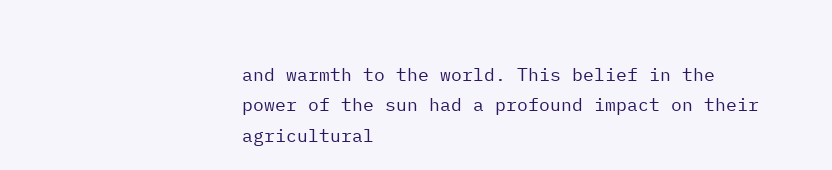and warmth to the world. This belief in the power of the sun had a profound impact on their agricultural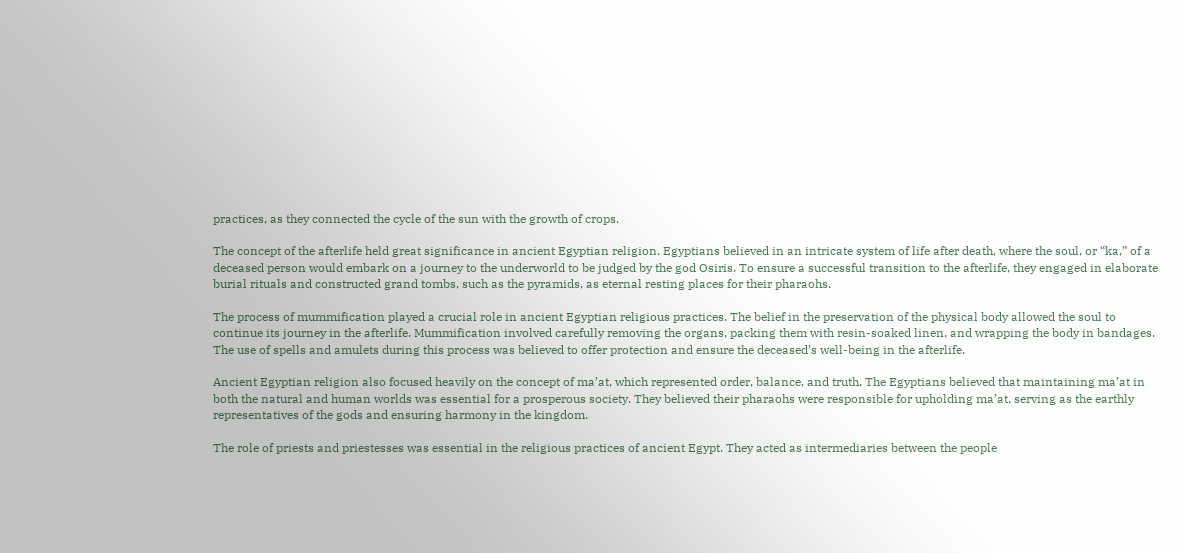practices, as they connected the cycle of the sun with the growth of crops.

The concept of the afterlife held great significance in ancient Egyptian religion. Egyptians believed in an intricate system of life after death, where the soul, or “ka,” of a deceased person would embark on a journey to the underworld to be judged by the god Osiris. To ensure a successful transition to the afterlife, they engaged in elaborate burial rituals and constructed grand tombs, such as the pyramids, as eternal resting places for their pharaohs.

The process of mummification played a crucial role in ancient Egyptian religious practices. The belief in the preservation of the physical body allowed the soul to continue its journey in the afterlife. Mummification involved carefully removing the organs, packing them with resin-soaked linen, and wrapping the body in bandages. The use of spells and amulets during this process was believed to offer protection and ensure the deceased’s well-being in the afterlife.

Ancient Egyptian religion also focused heavily on the concept of ma’at, which represented order, balance, and truth. The Egyptians believed that maintaining ma’at in both the natural and human worlds was essential for a prosperous society. They believed their pharaohs were responsible for upholding ma’at, serving as the earthly representatives of the gods and ensuring harmony in the kingdom.

The role of priests and priestesses was essential in the religious practices of ancient Egypt. They acted as intermediaries between the people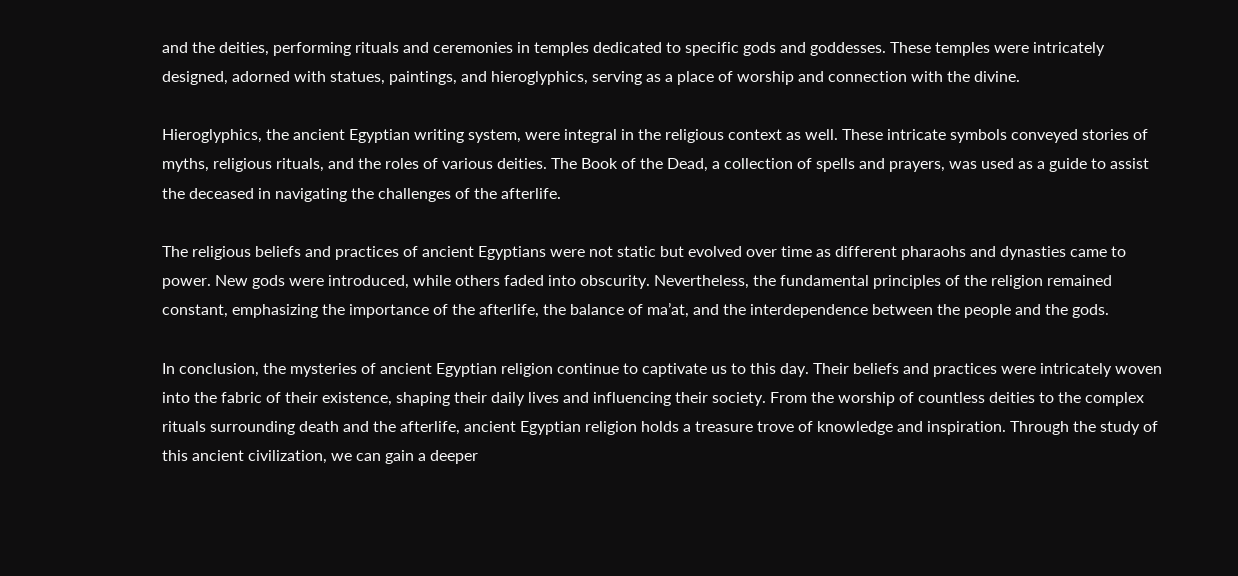and the deities, performing rituals and ceremonies in temples dedicated to specific gods and goddesses. These temples were intricately designed, adorned with statues, paintings, and hieroglyphics, serving as a place of worship and connection with the divine.

Hieroglyphics, the ancient Egyptian writing system, were integral in the religious context as well. These intricate symbols conveyed stories of myths, religious rituals, and the roles of various deities. The Book of the Dead, a collection of spells and prayers, was used as a guide to assist the deceased in navigating the challenges of the afterlife.

The religious beliefs and practices of ancient Egyptians were not static but evolved over time as different pharaohs and dynasties came to power. New gods were introduced, while others faded into obscurity. Nevertheless, the fundamental principles of the religion remained constant, emphasizing the importance of the afterlife, the balance of ma’at, and the interdependence between the people and the gods.

In conclusion, the mysteries of ancient Egyptian religion continue to captivate us to this day. Their beliefs and practices were intricately woven into the fabric of their existence, shaping their daily lives and influencing their society. From the worship of countless deities to the complex rituals surrounding death and the afterlife, ancient Egyptian religion holds a treasure trove of knowledge and inspiration. Through the study of this ancient civilization, we can gain a deeper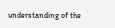understanding of the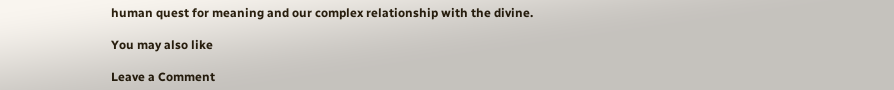human quest for meaning and our complex relationship with the divine.

You may also like

Leave a Comment